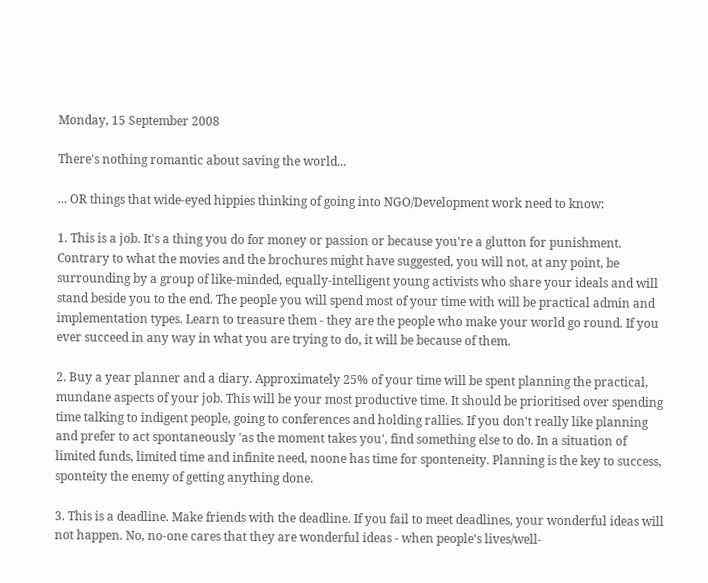Monday, 15 September 2008

There's nothing romantic about saving the world...

... OR things that wide-eyed hippies thinking of going into NGO/Development work need to know:

1. This is a job. It's a thing you do for money or passion or because you're a glutton for punishment. Contrary to what the movies and the brochures might have suggested, you will not, at any point, be surrounding by a group of like-minded, equally-intelligent young activists who share your ideals and will stand beside you to the end. The people you will spend most of your time with will be practical admin and implementation types. Learn to treasure them - they are the people who make your world go round. If you ever succeed in any way in what you are trying to do, it will be because of them.

2. Buy a year planner and a diary. Approximately 25% of your time will be spent planning the practical, mundane aspects of your job. This will be your most productive time. It should be prioritised over spending time talking to indigent people, going to conferences and holding rallies. If you don't really like planning and prefer to act spontaneously 'as the moment takes you', find something else to do. In a situation of limited funds, limited time and infinite need, noone has time for sponteneity. Planning is the key to success, sponteity the enemy of getting anything done.

3. This is a deadline. Make friends with the deadline. If you fail to meet deadlines, your wonderful ideas will not happen. No, no-one cares that they are wonderful ideas - when people's lives/well-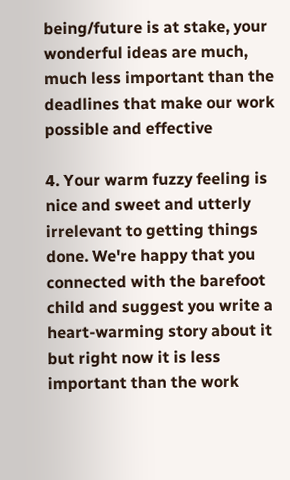being/future is at stake, your wonderful ideas are much, much less important than the deadlines that make our work possible and effective

4. Your warm fuzzy feeling is nice and sweet and utterly irrelevant to getting things done. We're happy that you connected with the barefoot child and suggest you write a heart-warming story about it but right now it is less important than the work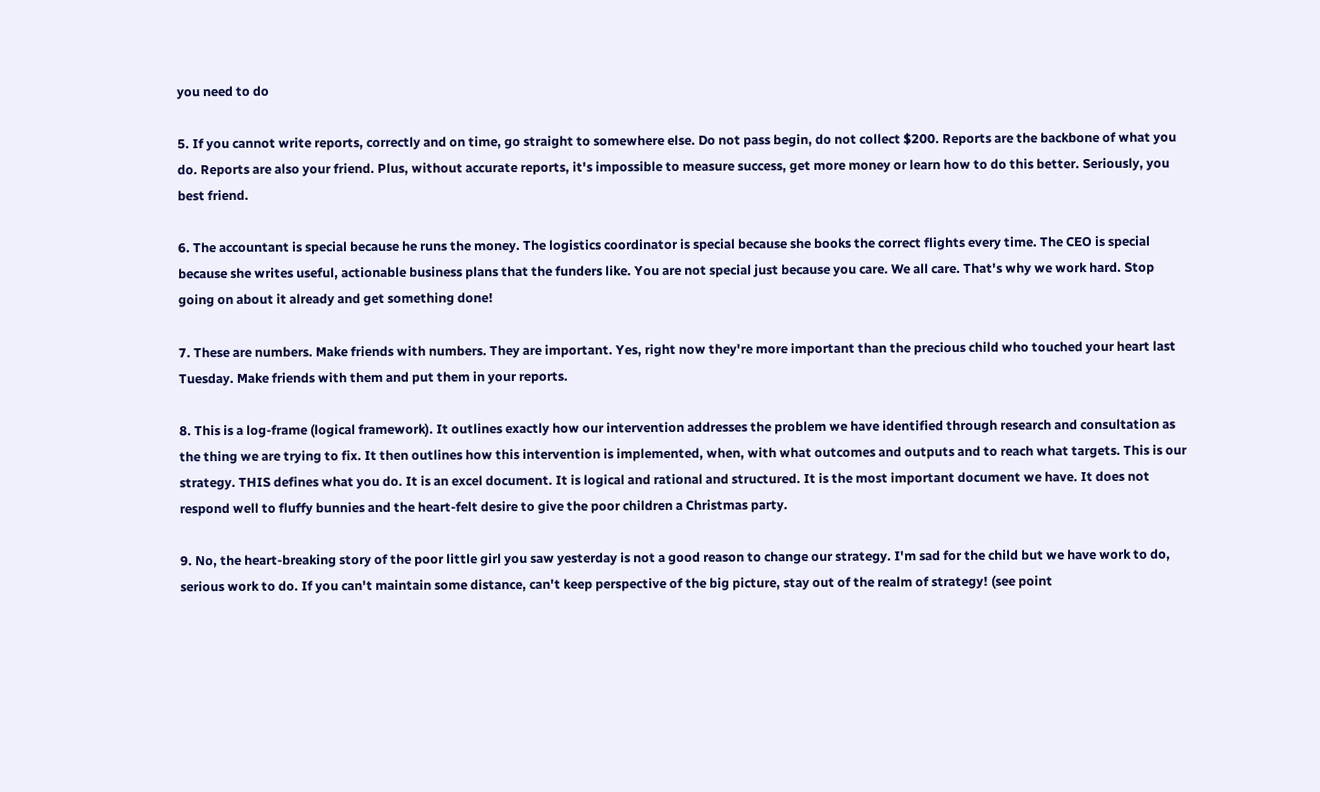you need to do

5. If you cannot write reports, correctly and on time, go straight to somewhere else. Do not pass begin, do not collect $200. Reports are the backbone of what you do. Reports are also your friend. Plus, without accurate reports, it's impossible to measure success, get more money or learn how to do this better. Seriously, you best friend.

6. The accountant is special because he runs the money. The logistics coordinator is special because she books the correct flights every time. The CEO is special because she writes useful, actionable business plans that the funders like. You are not special just because you care. We all care. That's why we work hard. Stop going on about it already and get something done!

7. These are numbers. Make friends with numbers. They are important. Yes, right now they're more important than the precious child who touched your heart last Tuesday. Make friends with them and put them in your reports.

8. This is a log-frame (logical framework). It outlines exactly how our intervention addresses the problem we have identified through research and consultation as the thing we are trying to fix. It then outlines how this intervention is implemented, when, with what outcomes and outputs and to reach what targets. This is our strategy. THIS defines what you do. It is an excel document. It is logical and rational and structured. It is the most important document we have. It does not respond well to fluffy bunnies and the heart-felt desire to give the poor children a Christmas party.

9. No, the heart-breaking story of the poor little girl you saw yesterday is not a good reason to change our strategy. I'm sad for the child but we have work to do, serious work to do. If you can't maintain some distance, can't keep perspective of the big picture, stay out of the realm of strategy! (see point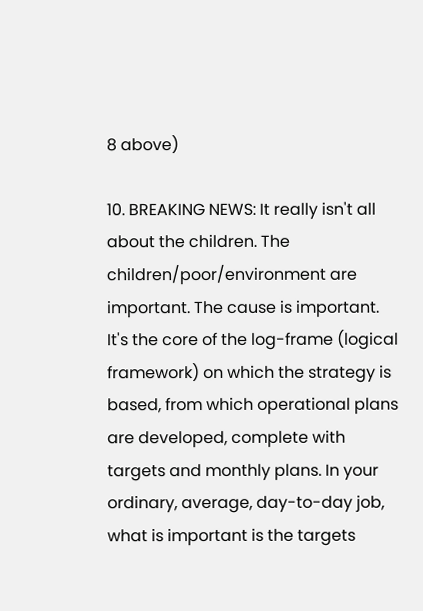8 above)

10. BREAKING NEWS: It really isn't all about the children. The children/poor/environment are important. The cause is important. It's the core of the log-frame (logical framework) on which the strategy is based, from which operational plans are developed, complete with targets and monthly plans. In your ordinary, average, day-to-day job, what is important is the targets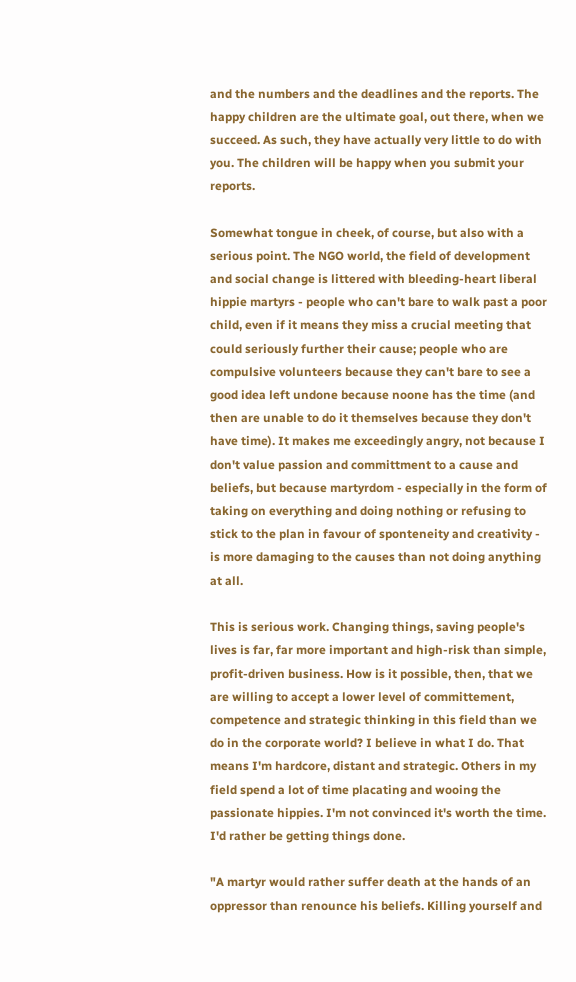and the numbers and the deadlines and the reports. The happy children are the ultimate goal, out there, when we succeed. As such, they have actually very little to do with you. The children will be happy when you submit your reports.

Somewhat tongue in cheek, of course, but also with a serious point. The NGO world, the field of development and social change is littered with bleeding-heart liberal hippie martyrs - people who can't bare to walk past a poor child, even if it means they miss a crucial meeting that could seriously further their cause; people who are compulsive volunteers because they can't bare to see a good idea left undone because noone has the time (and then are unable to do it themselves because they don't have time). It makes me exceedingly angry, not because I don't value passion and committment to a cause and beliefs, but because martyrdom - especially in the form of taking on everything and doing nothing or refusing to stick to the plan in favour of sponteneity and creativity - is more damaging to the causes than not doing anything at all.

This is serious work. Changing things, saving people's lives is far, far more important and high-risk than simple, profit-driven business. How is it possible, then, that we are willing to accept a lower level of committement, competence and strategic thinking in this field than we do in the corporate world? I believe in what I do. That means I'm hardcore, distant and strategic. Others in my field spend a lot of time placating and wooing the passionate hippies. I'm not convinced it's worth the time. I'd rather be getting things done.

"A martyr would rather suffer death at the hands of an oppressor than renounce his beliefs. Killing yourself and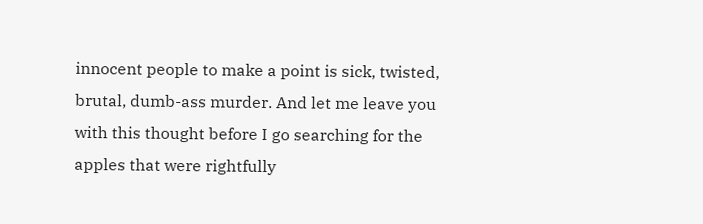innocent people to make a point is sick, twisted, brutal, dumb-ass murder. And let me leave you with this thought before I go searching for the apples that were rightfully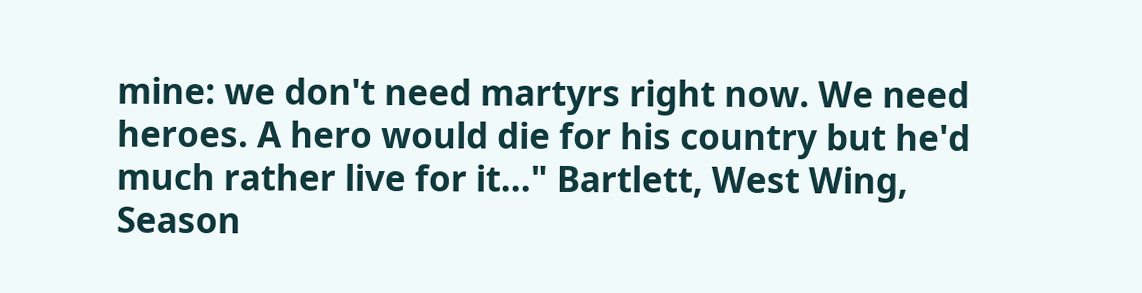mine: we don't need martyrs right now. We need heroes. A hero would die for his country but he'd much rather live for it..." Bartlett, West Wing, Season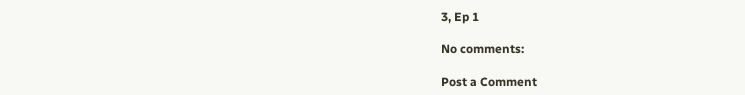3, Ep 1

No comments:

Post a Comment